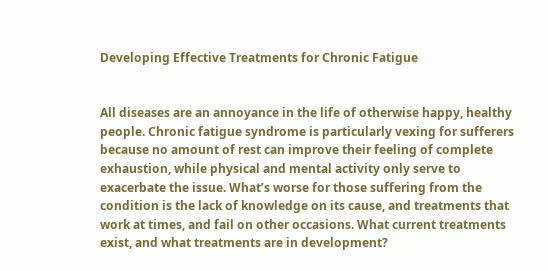Developing Effective Treatments for Chronic Fatigue


All diseases are an annoyance in the life of otherwise happy, healthy people. Chronic fatigue syndrome is particularly vexing for sufferers because no amount of rest can improve their feeling of complete exhaustion, while physical and mental activity only serve to exacerbate the issue. What’s worse for those suffering from the condition is the lack of knowledge on its cause, and treatments that work at times, and fail on other occasions. What current treatments exist, and what treatments are in development?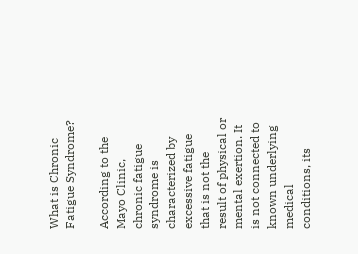What is Chronic Fatigue Syndrome?

According to the Mayo Clinic, chronic fatigue syndrome is characterized by excessive fatigue that is not the result of physical or mental exertion. It is not connected to known underlying medical conditions, its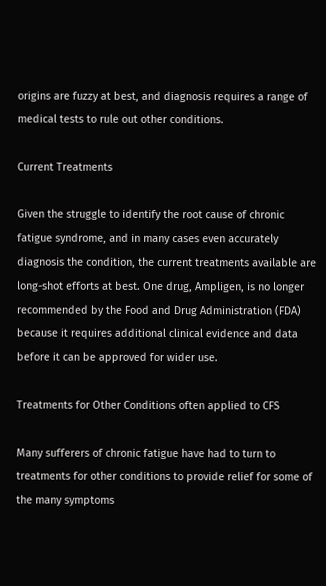origins are fuzzy at best, and diagnosis requires a range of medical tests to rule out other conditions.

Current Treatments

Given the struggle to identify the root cause of chronic fatigue syndrome, and in many cases even accurately diagnosis the condition, the current treatments available are long-shot efforts at best. One drug, Ampligen, is no longer recommended by the Food and Drug Administration (FDA) because it requires additional clinical evidence and data before it can be approved for wider use.

Treatments for Other Conditions often applied to CFS

Many sufferers of chronic fatigue have had to turn to treatments for other conditions to provide relief for some of the many symptoms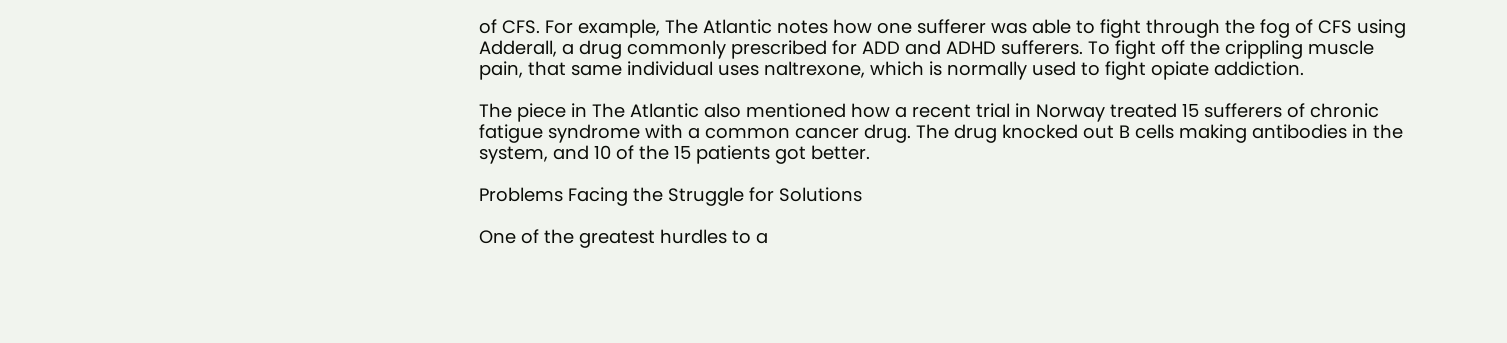of CFS. For example, The Atlantic notes how one sufferer was able to fight through the fog of CFS using Adderall, a drug commonly prescribed for ADD and ADHD sufferers. To fight off the crippling muscle pain, that same individual uses naltrexone, which is normally used to fight opiate addiction.

The piece in The Atlantic also mentioned how a recent trial in Norway treated 15 sufferers of chronic fatigue syndrome with a common cancer drug. The drug knocked out B cells making antibodies in the system, and 10 of the 15 patients got better.

Problems Facing the Struggle for Solutions

One of the greatest hurdles to a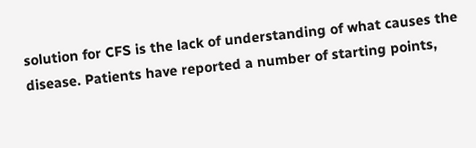solution for CFS is the lack of understanding of what causes the disease. Patients have reported a number of starting points,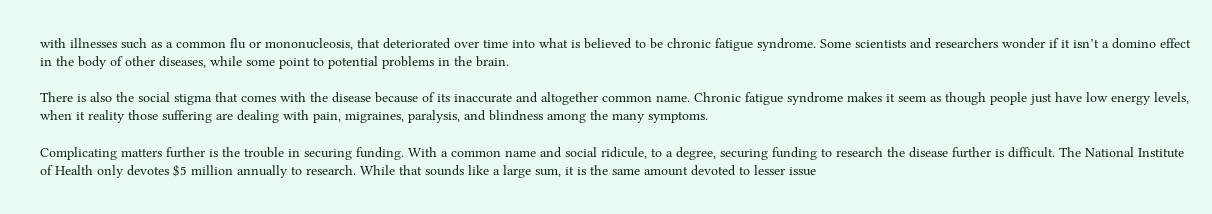with illnesses such as a common flu or mononucleosis, that deteriorated over time into what is believed to be chronic fatigue syndrome. Some scientists and researchers wonder if it isn’t a domino effect in the body of other diseases, while some point to potential problems in the brain.

There is also the social stigma that comes with the disease because of its inaccurate and altogether common name. Chronic fatigue syndrome makes it seem as though people just have low energy levels, when it reality those suffering are dealing with pain, migraines, paralysis, and blindness among the many symptoms.

Complicating matters further is the trouble in securing funding. With a common name and social ridicule, to a degree, securing funding to research the disease further is difficult. The National Institute of Health only devotes $5 million annually to research. While that sounds like a large sum, it is the same amount devoted to lesser issue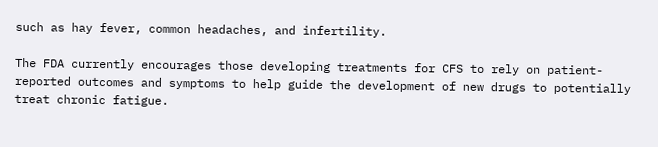such as hay fever, common headaches, and infertility.

The FDA currently encourages those developing treatments for CFS to rely on patient-reported outcomes and symptoms to help guide the development of new drugs to potentially treat chronic fatigue.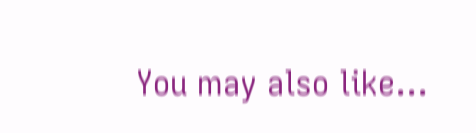You may also like...